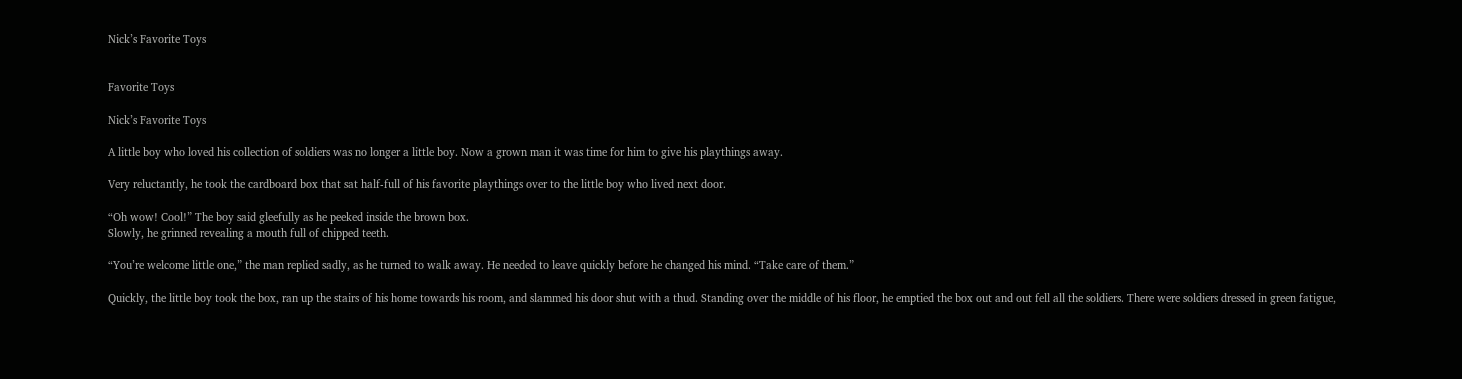Nick’s Favorite Toys


Favorite Toys

Nick’s Favorite Toys

A little boy who loved his collection of soldiers was no longer a little boy. Now a grown man it was time for him to give his playthings away.

Very reluctantly, he took the cardboard box that sat half-full of his favorite playthings over to the little boy who lived next door.

“Oh wow! Cool!” The boy said gleefully as he peeked inside the brown box.
Slowly, he grinned revealing a mouth full of chipped teeth.

“You’re welcome little one,” the man replied sadly, as he turned to walk away. He needed to leave quickly before he changed his mind. “Take care of them.”

Quickly, the little boy took the box, ran up the stairs of his home towards his room, and slammed his door shut with a thud. Standing over the middle of his floor, he emptied the box out and out fell all the soldiers. There were soldiers dressed in green fatigue,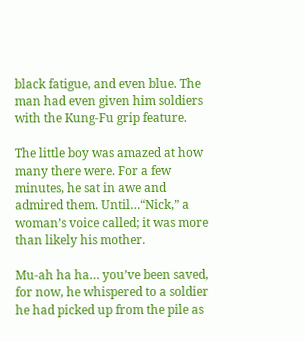black fatigue, and even blue. The man had even given him soldiers with the Kung-Fu grip feature.

The little boy was amazed at how many there were. For a few minutes, he sat in awe and admired them. Until…“Nick,” a woman’s voice called; it was more than likely his mother.

Mu-ah ha ha… you’ve been saved, for now, he whispered to a soldier he had picked up from the pile as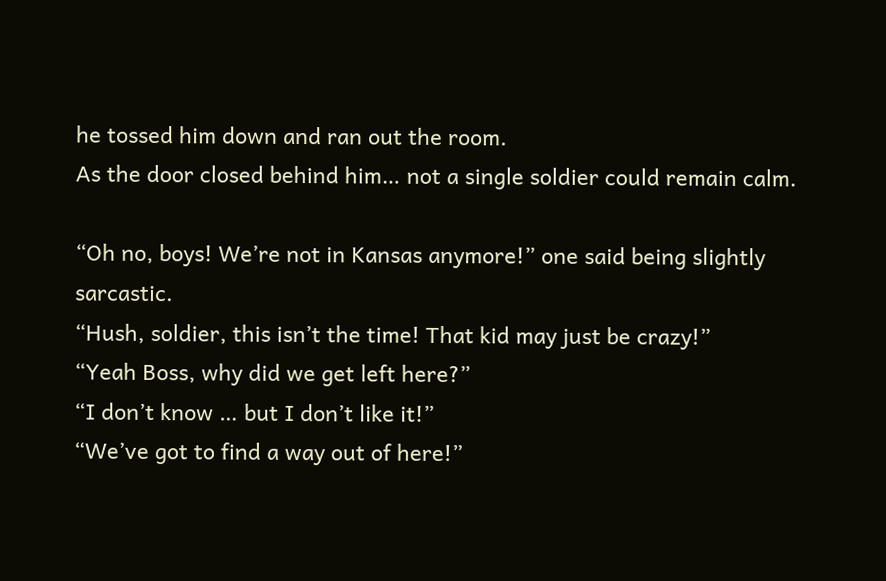he tossed him down and ran out the room.
As the door closed behind him… not a single soldier could remain calm.

“Oh no, boys! We’re not in Kansas anymore!” one said being slightly sarcastic.
“Hush, soldier, this isn’t the time! That kid may just be crazy!”
“Yeah Boss, why did we get left here?”
“I don’t know … but I don’t like it!”
“We’ve got to find a way out of here!”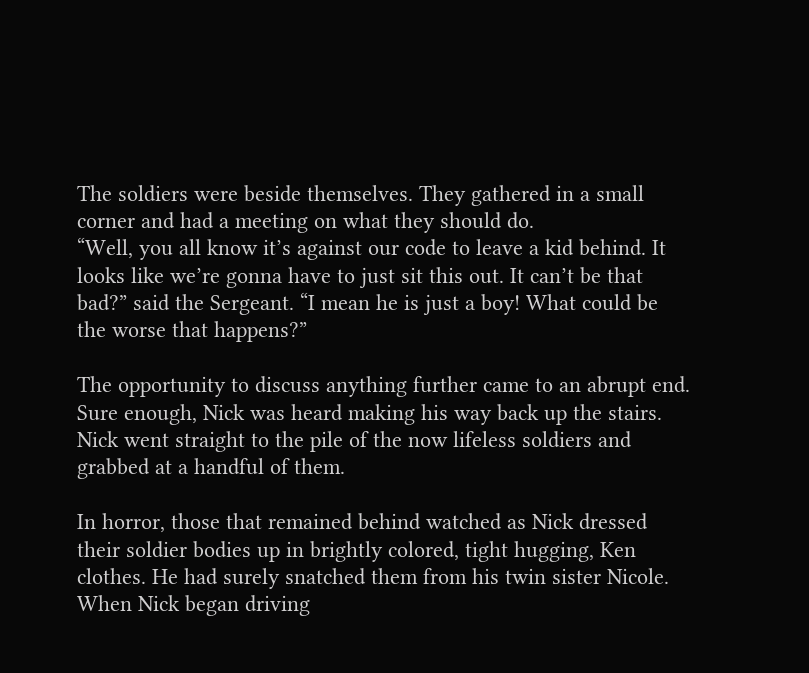The soldiers were beside themselves. They gathered in a small corner and had a meeting on what they should do.
“Well, you all know it’s against our code to leave a kid behind. It looks like we’re gonna have to just sit this out. It can’t be that bad?” said the Sergeant. “I mean he is just a boy! What could be the worse that happens?”

The opportunity to discuss anything further came to an abrupt end. Sure enough, Nick was heard making his way back up the stairs.
Nick went straight to the pile of the now lifeless soldiers and grabbed at a handful of them.

In horror, those that remained behind watched as Nick dressed their soldier bodies up in brightly colored, tight hugging, Ken clothes. He had surely snatched them from his twin sister Nicole. When Nick began driving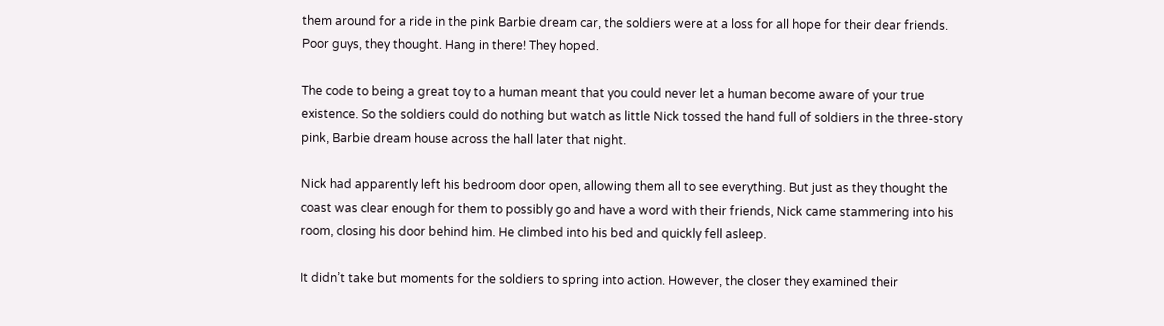them around for a ride in the pink Barbie dream car, the soldiers were at a loss for all hope for their dear friends. Poor guys, they thought. Hang in there! They hoped.

The code to being a great toy to a human meant that you could never let a human become aware of your true existence. So the soldiers could do nothing but watch as little Nick tossed the hand full of soldiers in the three-story pink, Barbie dream house across the hall later that night.

Nick had apparently left his bedroom door open, allowing them all to see everything. But just as they thought the coast was clear enough for them to possibly go and have a word with their friends, Nick came stammering into his room, closing his door behind him. He climbed into his bed and quickly fell asleep.

It didn’t take but moments for the soldiers to spring into action. However, the closer they examined their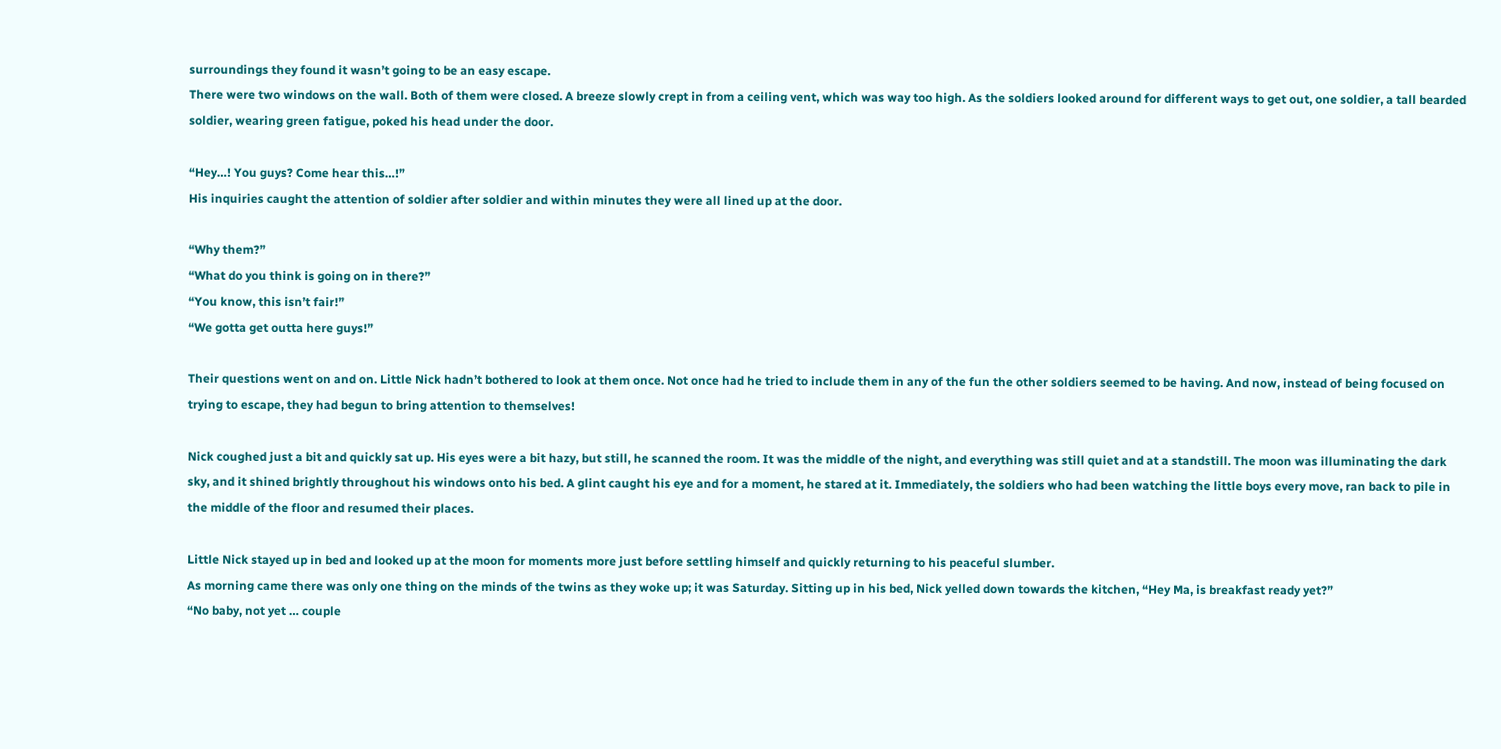surroundings they found it wasn’t going to be an easy escape.
There were two windows on the wall. Both of them were closed. A breeze slowly crept in from a ceiling vent, which was way too high. As the soldiers looked around for different ways to get out, one soldier, a tall bearded soldier, wearing green fatigue, poked his head under the door.

“Hey…! You guys? Come hear this…!”
His inquiries caught the attention of soldier after soldier and within minutes they were all lined up at the door.

“Why them?”
“What do you think is going on in there?”
“You know, this isn’t fair!”
“We gotta get outta here guys!”

Their questions went on and on. Little Nick hadn’t bothered to look at them once. Not once had he tried to include them in any of the fun the other soldiers seemed to be having. And now, instead of being focused on trying to escape, they had begun to bring attention to themselves!

Nick coughed just a bit and quickly sat up. His eyes were a bit hazy, but still, he scanned the room. It was the middle of the night, and everything was still quiet and at a standstill. The moon was illuminating the dark sky, and it shined brightly throughout his windows onto his bed. A glint caught his eye and for a moment, he stared at it. Immediately, the soldiers who had been watching the little boys every move, ran back to pile in the middle of the floor and resumed their places.

Little Nick stayed up in bed and looked up at the moon for moments more just before settling himself and quickly returning to his peaceful slumber.
As morning came there was only one thing on the minds of the twins as they woke up; it was Saturday. Sitting up in his bed, Nick yelled down towards the kitchen, “Hey Ma, is breakfast ready yet?”
“No baby, not yet … couple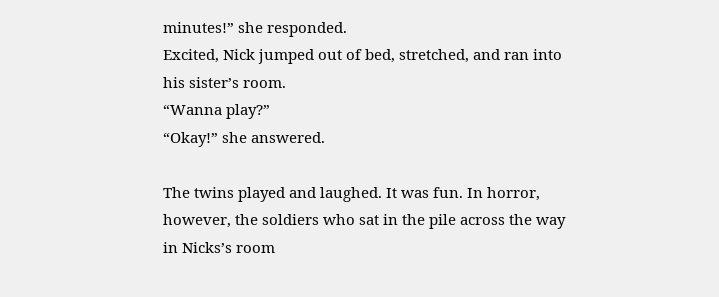minutes!” she responded.
Excited, Nick jumped out of bed, stretched, and ran into his sister’s room.
“Wanna play?”
“Okay!” she answered.

The twins played and laughed. It was fun. In horror, however, the soldiers who sat in the pile across the way in Nicks’s room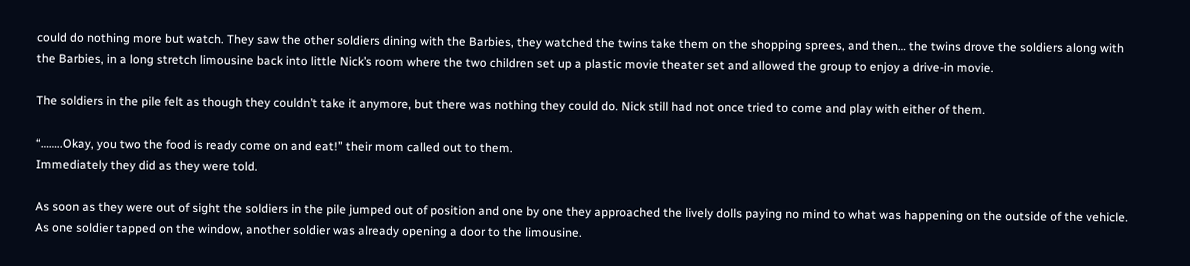could do nothing more but watch. They saw the other soldiers dining with the Barbies, they watched the twins take them on the shopping sprees, and then… the twins drove the soldiers along with the Barbies, in a long stretch limousine back into little Nick’s room where the two children set up a plastic movie theater set and allowed the group to enjoy a drive-in movie.

The soldiers in the pile felt as though they couldn’t take it anymore, but there was nothing they could do. Nick still had not once tried to come and play with either of them.

“……..Okay, you two the food is ready come on and eat!” their mom called out to them.
Immediately they did as they were told.

As soon as they were out of sight the soldiers in the pile jumped out of position and one by one they approached the lively dolls paying no mind to what was happening on the outside of the vehicle. As one soldier tapped on the window, another soldier was already opening a door to the limousine.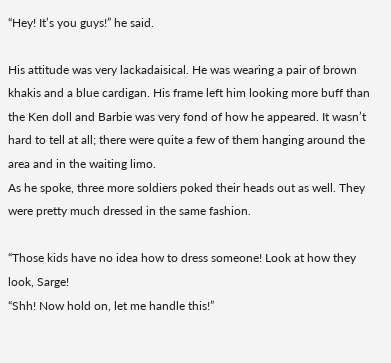“Hey! It’s you guys!” he said.

His attitude was very lackadaisical. He was wearing a pair of brown khakis and a blue cardigan. His frame left him looking more buff than the Ken doll and Barbie was very fond of how he appeared. It wasn’t hard to tell at all; there were quite a few of them hanging around the area and in the waiting limo.
As he spoke, three more soldiers poked their heads out as well. They were pretty much dressed in the same fashion.

“Those kids have no idea how to dress someone! Look at how they look, Sarge!
“Shh! Now hold on, let me handle this!”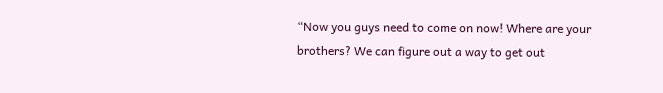“Now you guys need to come on now! Where are your brothers? We can figure out a way to get out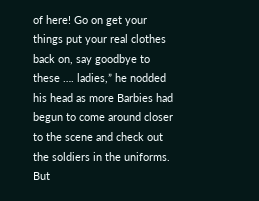of here! Go on get your things put your real clothes back on, say goodbye to these …. ladies,” he nodded his head as more Barbies had begun to come around closer to the scene and check out the soldiers in the uniforms. But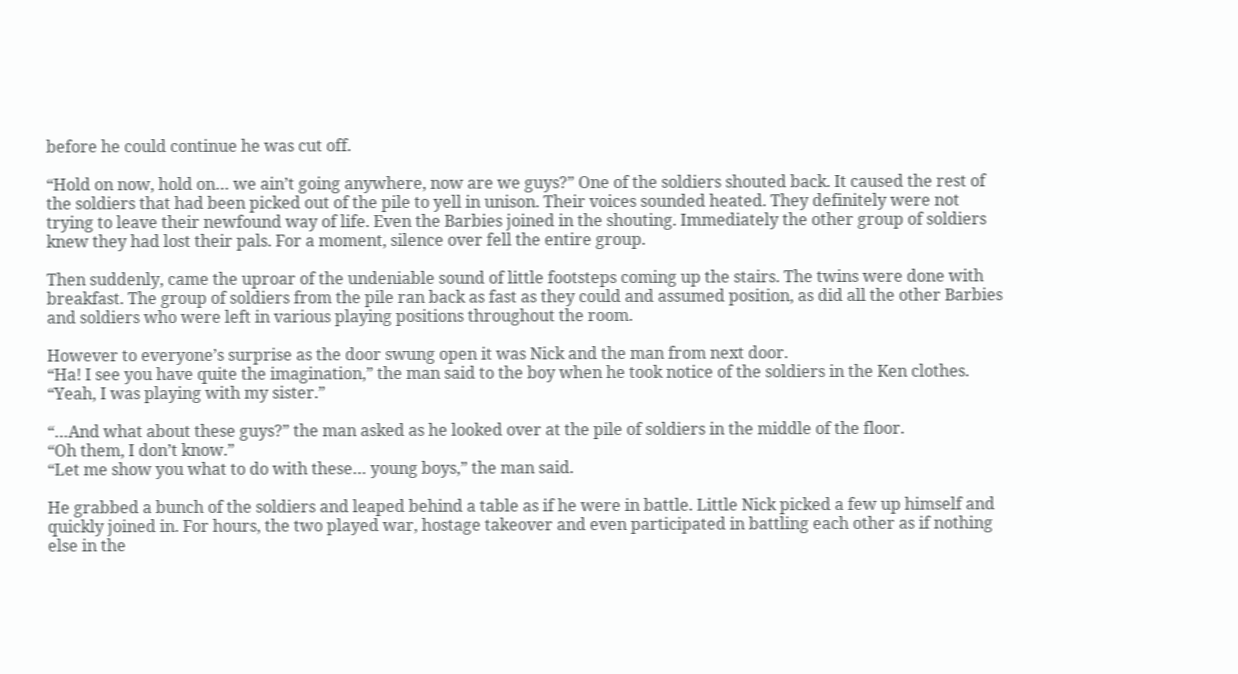before he could continue he was cut off.

“Hold on now, hold on… we ain’t going anywhere, now are we guys?” One of the soldiers shouted back. It caused the rest of the soldiers that had been picked out of the pile to yell in unison. Their voices sounded heated. They definitely were not trying to leave their newfound way of life. Even the Barbies joined in the shouting. Immediately the other group of soldiers knew they had lost their pals. For a moment, silence over fell the entire group.

Then suddenly, came the uproar of the undeniable sound of little footsteps coming up the stairs. The twins were done with breakfast. The group of soldiers from the pile ran back as fast as they could and assumed position, as did all the other Barbies and soldiers who were left in various playing positions throughout the room.

However to everyone’s surprise as the door swung open it was Nick and the man from next door.
“Ha! I see you have quite the imagination,” the man said to the boy when he took notice of the soldiers in the Ken clothes.
“Yeah, I was playing with my sister.”

“…And what about these guys?” the man asked as he looked over at the pile of soldiers in the middle of the floor.
“Oh them, I don’t know.”
“Let me show you what to do with these… young boys,” the man said.

He grabbed a bunch of the soldiers and leaped behind a table as if he were in battle. Little Nick picked a few up himself and quickly joined in. For hours, the two played war, hostage takeover and even participated in battling each other as if nothing else in the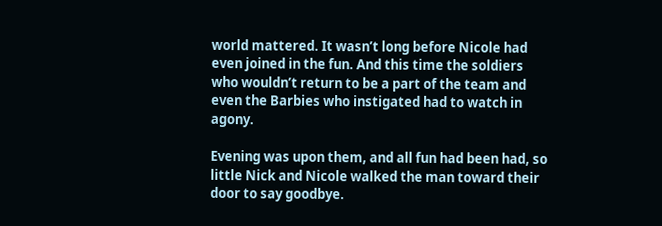world mattered. It wasn’t long before Nicole had even joined in the fun. And this time the soldiers who wouldn’t return to be a part of the team and even the Barbies who instigated had to watch in agony.

Evening was upon them, and all fun had been had, so little Nick and Nicole walked the man toward their door to say goodbye.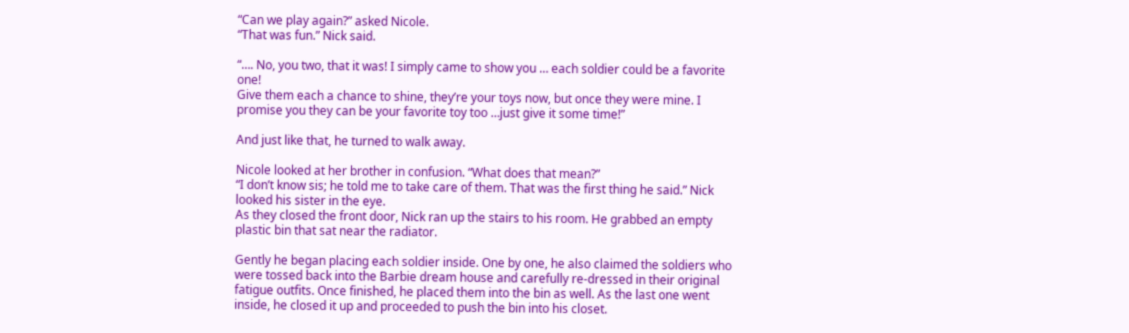“Can we play again?” asked Nicole.
“That was fun.” Nick said.

“…. No, you two, that it was! I simply came to show you … each soldier could be a favorite one!
Give them each a chance to shine, they’re your toys now, but once they were mine. I promise you they can be your favorite toy too …just give it some time!”

And just like that, he turned to walk away.

Nicole looked at her brother in confusion. “What does that mean?”
“I don’t know sis; he told me to take care of them. That was the first thing he said.” Nick looked his sister in the eye.
As they closed the front door, Nick ran up the stairs to his room. He grabbed an empty plastic bin that sat near the radiator.

Gently he began placing each soldier inside. One by one, he also claimed the soldiers who were tossed back into the Barbie dream house and carefully re-dressed in their original fatigue outfits. Once finished, he placed them into the bin as well. As the last one went inside, he closed it up and proceeded to push the bin into his closet.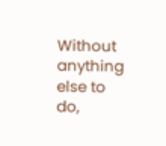Without anything else to do,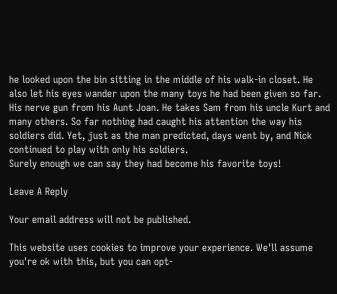he looked upon the bin sitting in the middle of his walk-in closet. He also let his eyes wander upon the many toys he had been given so far. His nerve gun from his Aunt Joan. He takes Sam from his uncle Kurt and many others. So far nothing had caught his attention the way his soldiers did. Yet, just as the man predicted, days went by, and Nick continued to play with only his soldiers.
Surely enough we can say they had become his favorite toys!

Leave A Reply

Your email address will not be published.

This website uses cookies to improve your experience. We'll assume you're ok with this, but you can opt-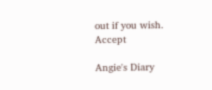out if you wish. Accept

Angie's Diary